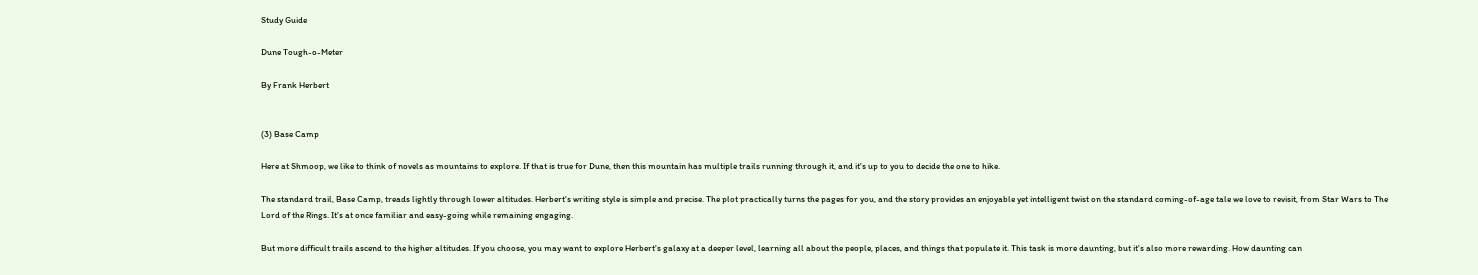Study Guide

Dune Tough-o-Meter

By Frank Herbert


(3) Base Camp

Here at Shmoop, we like to think of novels as mountains to explore. If that is true for Dune, then this mountain has multiple trails running through it, and it's up to you to decide the one to hike.

The standard trail, Base Camp, treads lightly through lower altitudes. Herbert's writing style is simple and precise. The plot practically turns the pages for you, and the story provides an enjoyable yet intelligent twist on the standard coming-of-age tale we love to revisit, from Star Wars to The Lord of the Rings. It's at once familiar and easy-going while remaining engaging.

But more difficult trails ascend to the higher altitudes. If you choose, you may want to explore Herbert's galaxy at a deeper level, learning all about the people, places, and things that populate it. This task is more daunting, but it's also more rewarding. How daunting can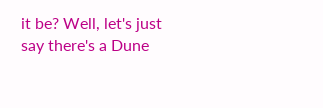it be? Well, let's just say there's a Dune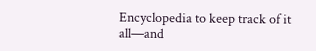Encyclopedia to keep track of it all—and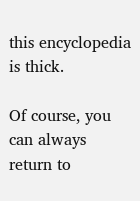this encyclopedia is thick.

Of course, you can always return to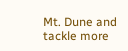Mt. Dune and tackle more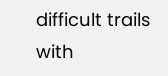difficult trails with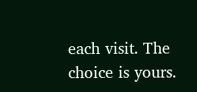each visit. The choice is yours.